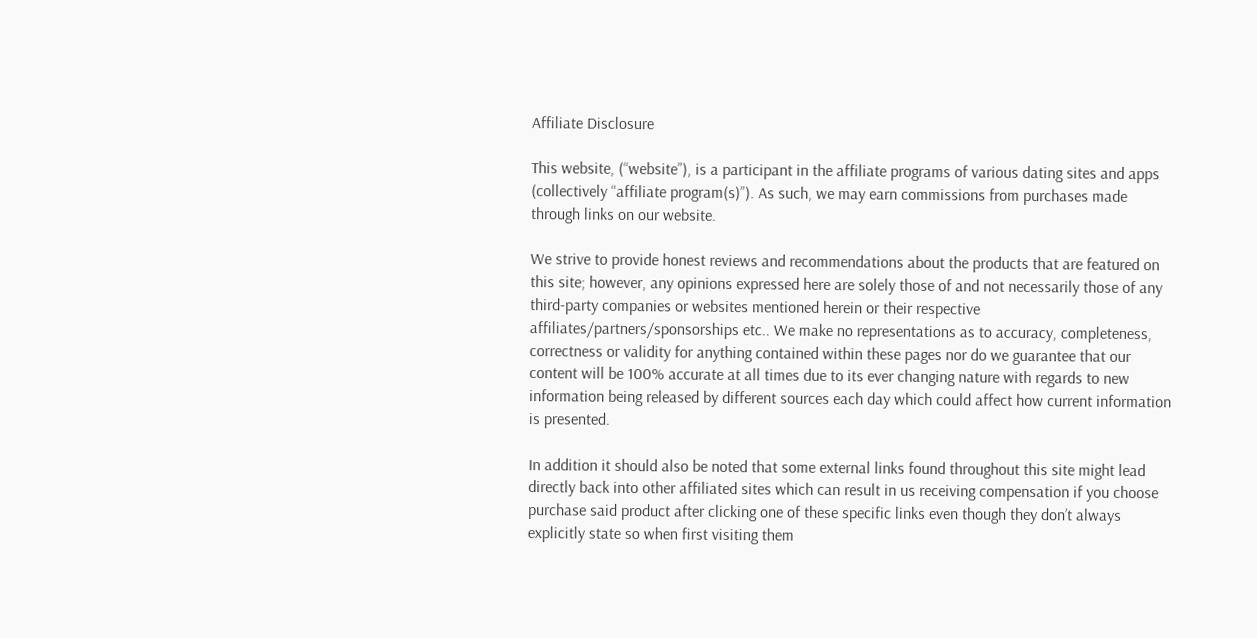Affiliate Disclosure

This website, (“website”), is a participant in the affiliate programs of various dating sites and apps (collectively “affiliate program(s)”). As such, we may earn commissions from purchases made through links on our website.

We strive to provide honest reviews and recommendations about the products that are featured on this site; however, any opinions expressed here are solely those of and not necessarily those of any third-party companies or websites mentioned herein or their respective affiliates/partners/sponsorships etc.. We make no representations as to accuracy, completeness, correctness or validity for anything contained within these pages nor do we guarantee that our content will be 100% accurate at all times due to its ever changing nature with regards to new information being released by different sources each day which could affect how current information is presented.

In addition it should also be noted that some external links found throughout this site might lead directly back into other affiliated sites which can result in us receiving compensation if you choose purchase said product after clicking one of these specific links even though they don’t always explicitly state so when first visiting them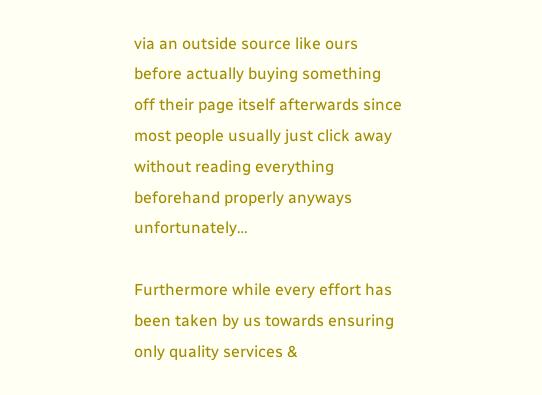via an outside source like ours before actually buying something off their page itself afterwards since most people usually just click away without reading everything beforehand properly anyways unfortunately…

Furthermore while every effort has been taken by us towards ensuring only quality services &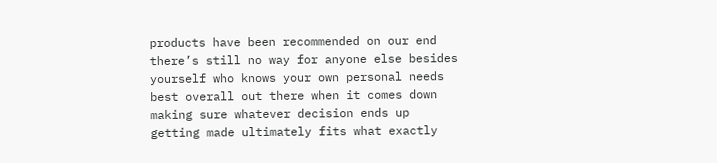products have been recommended on our end there’s still no way for anyone else besides yourself who knows your own personal needs best overall out there when it comes down making sure whatever decision ends up getting made ultimately fits what exactly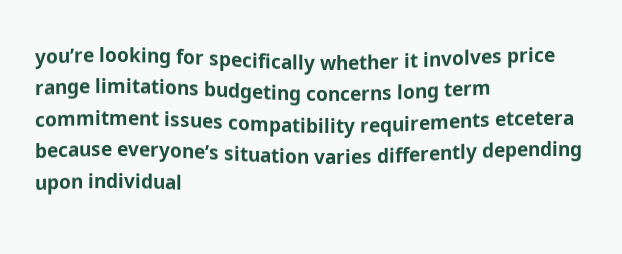you’re looking for specifically whether it involves price range limitations budgeting concerns long term commitment issues compatibility requirements etcetera because everyone’s situation varies differently depending upon individual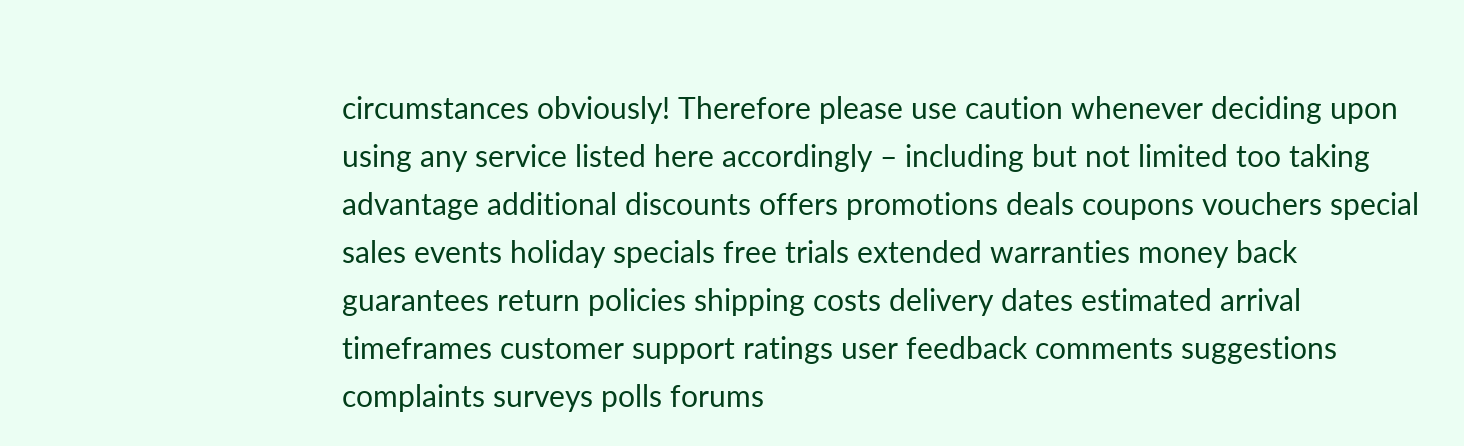circumstances obviously! Therefore please use caution whenever deciding upon using any service listed here accordingly – including but not limited too taking advantage additional discounts offers promotions deals coupons vouchers special sales events holiday specials free trials extended warranties money back guarantees return policies shipping costs delivery dates estimated arrival timeframes customer support ratings user feedback comments suggestions complaints surveys polls forums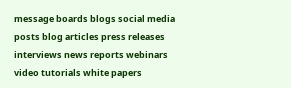message boards blogs social media posts blog articles press releases interviews news reports webinars video tutorials white papers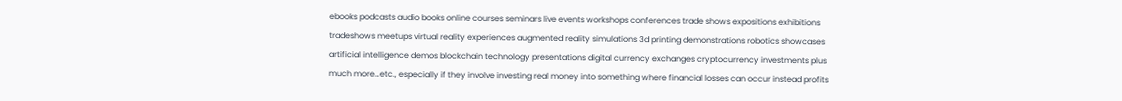ebooks podcasts audio books online courses seminars live events workshops conferences trade shows expositions exhibitions tradeshows meetups virtual reality experiences augmented reality simulations 3d printing demonstrations robotics showcases artificial intelligence demos blockchain technology presentations digital currency exchanges cryptocurrency investments plus much more…etc., especially if they involve investing real money into something where financial losses can occur instead profits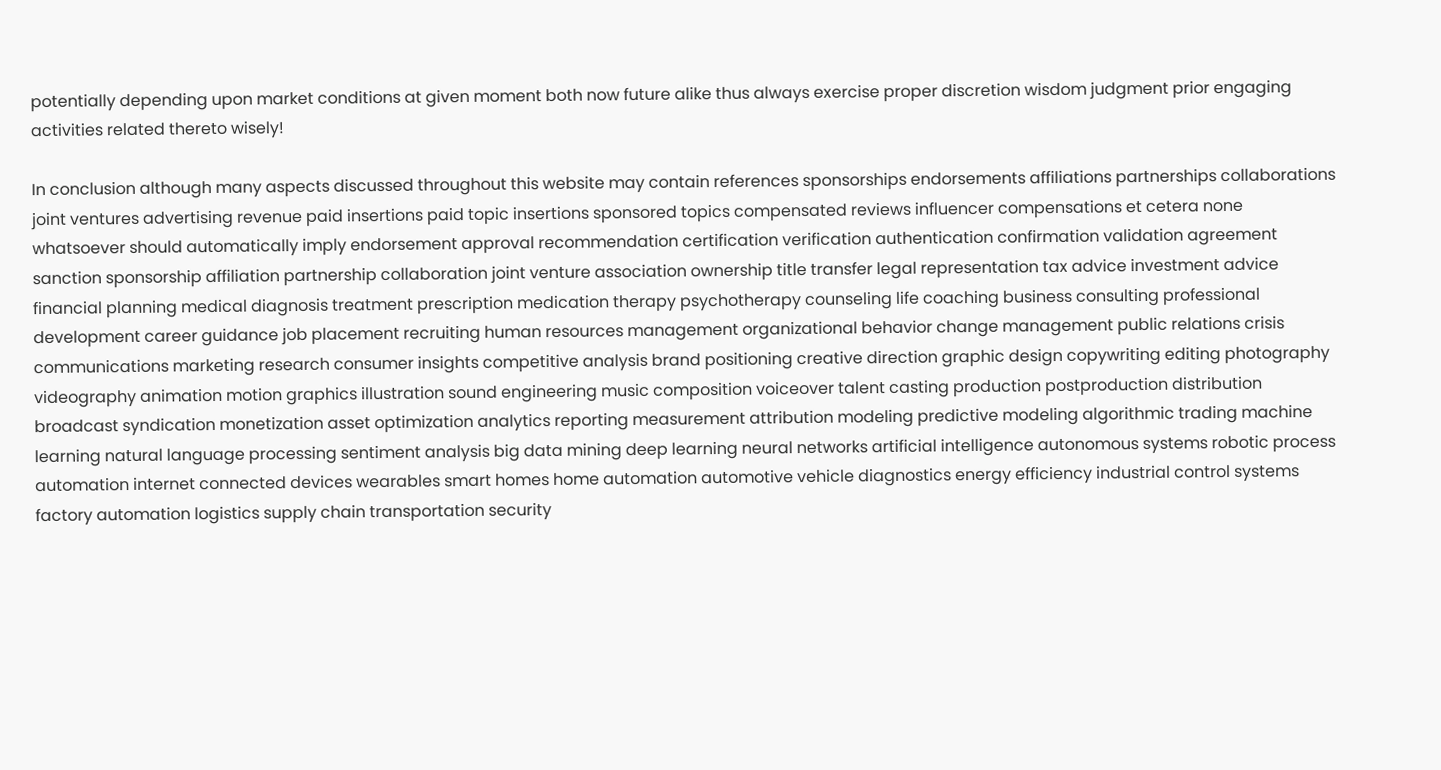potentially depending upon market conditions at given moment both now future alike thus always exercise proper discretion wisdom judgment prior engaging activities related thereto wisely!

In conclusion although many aspects discussed throughout this website may contain references sponsorships endorsements affiliations partnerships collaborations joint ventures advertising revenue paid insertions paid topic insertions sponsored topics compensated reviews influencer compensations et cetera none whatsoever should automatically imply endorsement approval recommendation certification verification authentication confirmation validation agreement sanction sponsorship affiliation partnership collaboration joint venture association ownership title transfer legal representation tax advice investment advice financial planning medical diagnosis treatment prescription medication therapy psychotherapy counseling life coaching business consulting professional development career guidance job placement recruiting human resources management organizational behavior change management public relations crisis communications marketing research consumer insights competitive analysis brand positioning creative direction graphic design copywriting editing photography videography animation motion graphics illustration sound engineering music composition voiceover talent casting production postproduction distribution broadcast syndication monetization asset optimization analytics reporting measurement attribution modeling predictive modeling algorithmic trading machine learning natural language processing sentiment analysis big data mining deep learning neural networks artificial intelligence autonomous systems robotic process automation internet connected devices wearables smart homes home automation automotive vehicle diagnostics energy efficiency industrial control systems factory automation logistics supply chain transportation security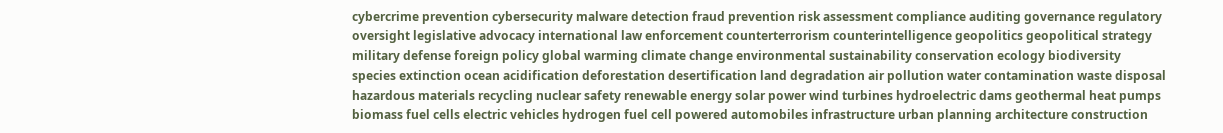cybercrime prevention cybersecurity malware detection fraud prevention risk assessment compliance auditing governance regulatory oversight legislative advocacy international law enforcement counterterrorism counterintelligence geopolitics geopolitical strategy military defense foreign policy global warming climate change environmental sustainability conservation ecology biodiversity species extinction ocean acidification deforestation desertification land degradation air pollution water contamination waste disposal hazardous materials recycling nuclear safety renewable energy solar power wind turbines hydroelectric dams geothermal heat pumps biomass fuel cells electric vehicles hydrogen fuel cell powered automobiles infrastructure urban planning architecture construction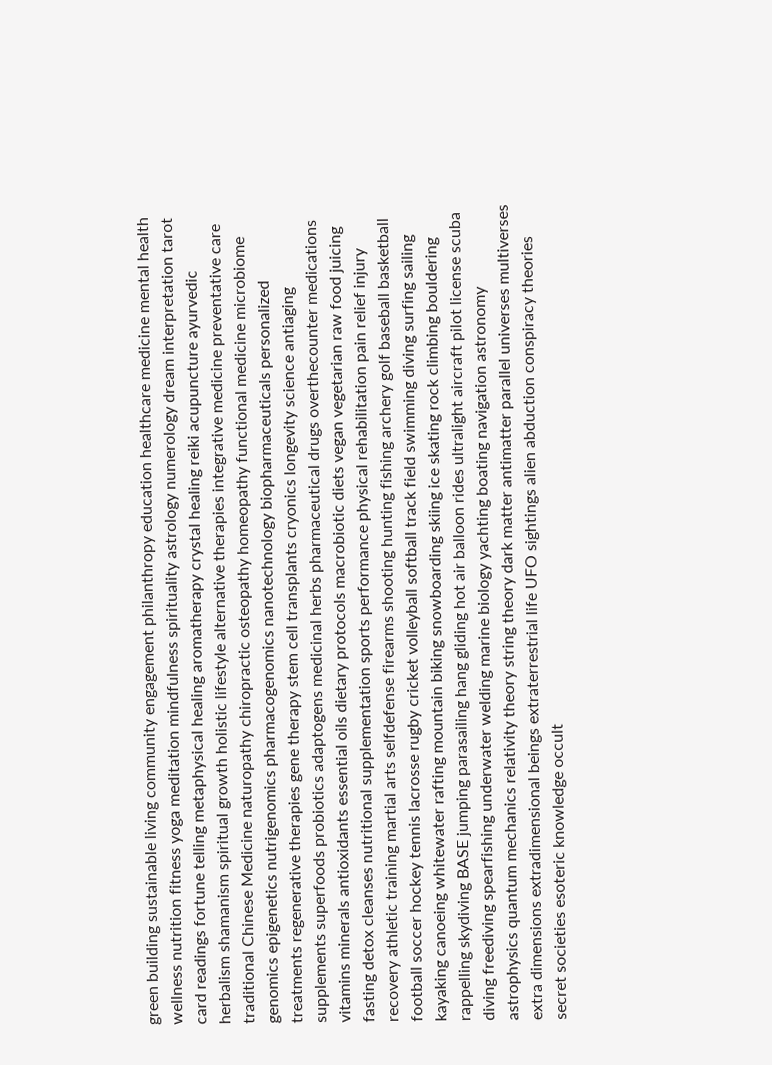green building sustainable living community engagement philanthropy education healthcare medicine mental health wellness nutrition fitness yoga meditation mindfulness spirituality astrology numerology dream interpretation tarot card readings fortune telling metaphysical healing aromatherapy crystal healing reiki acupuncture ayurvedic herbalism shamanism spiritual growth holistic lifestyle alternative therapies integrative medicine preventative care traditional Chinese Medicine naturopathy chiropractic osteopathy homeopathy functional medicine microbiome genomics epigenetics nutrigenomics pharmacogenomics nanotechnology biopharmaceuticals personalized treatments regenerative therapies gene therapy stem cell transplants cryonics longevity science antiaging supplements superfoods probiotics adaptogens medicinal herbs pharmaceutical drugs overthecounter medications vitamins minerals antioxidants essential oils dietary protocols macrobiotic diets vegan vegetarian raw food juicing fasting detox cleanses nutritional supplementation sports performance physical rehabilitation pain relief injury recovery athletic training martial arts selfdefense firearms shooting hunting fishing archery golf baseball basketball football soccer hockey tennis lacrosse rugby cricket volleyball softball track field swimming diving surfing sailing kayaking canoeing whitewater rafting mountain biking snowboarding skiing ice skating rock climbing bouldering rappelling skydiving BASE jumping parasailing hang gliding hot air balloon rides ultralight aircraft pilot license scuba diving freediving spearfishing underwater welding marine biology yachting boating navigation astronomy astrophysics quantum mechanics relativity theory string theory dark matter antimatter parallel universes multiverses extra dimensions extradimensional beings extraterrestrial life UFO sightings alien abduction conspiracy theories secret societies esoteric knowledge occult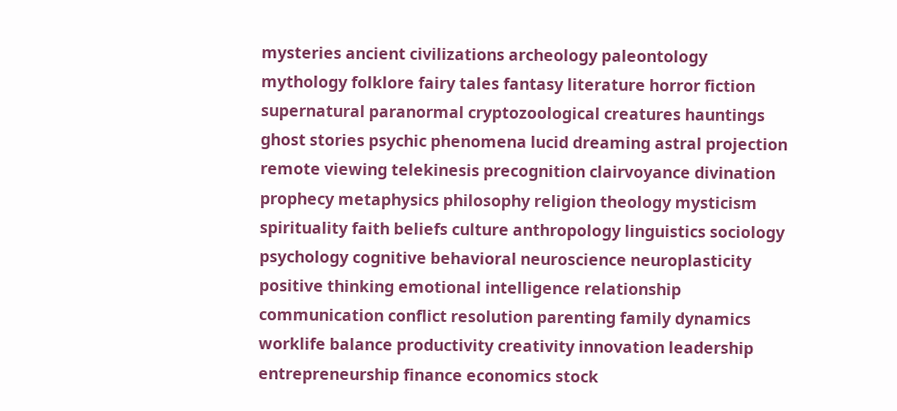mysteries ancient civilizations archeology paleontology mythology folklore fairy tales fantasy literature horror fiction supernatural paranormal cryptozoological creatures hauntings ghost stories psychic phenomena lucid dreaming astral projection remote viewing telekinesis precognition clairvoyance divination prophecy metaphysics philosophy religion theology mysticism spirituality faith beliefs culture anthropology linguistics sociology psychology cognitive behavioral neuroscience neuroplasticity positive thinking emotional intelligence relationship communication conflict resolution parenting family dynamics worklife balance productivity creativity innovation leadership entrepreneurship finance economics stock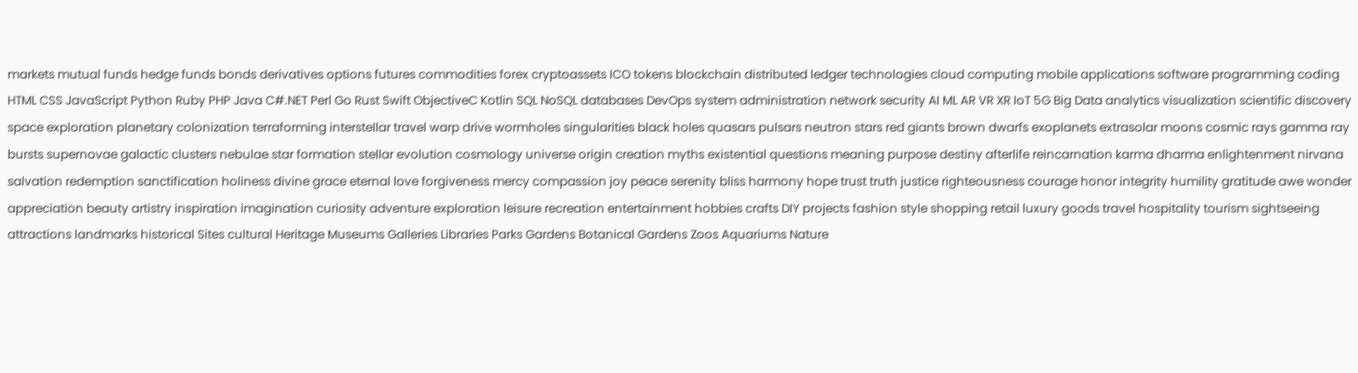markets mutual funds hedge funds bonds derivatives options futures commodities forex cryptoassets ICO tokens blockchain distributed ledger technologies cloud computing mobile applications software programming coding HTML CSS JavaScript Python Ruby PHP Java C#.NET Perl Go Rust Swift ObjectiveC Kotlin SQL NoSQL databases DevOps system administration network security AI ML AR VR XR IoT 5G Big Data analytics visualization scientific discovery space exploration planetary colonization terraforming interstellar travel warp drive wormholes singularities black holes quasars pulsars neutron stars red giants brown dwarfs exoplanets extrasolar moons cosmic rays gamma ray bursts supernovae galactic clusters nebulae star formation stellar evolution cosmology universe origin creation myths existential questions meaning purpose destiny afterlife reincarnation karma dharma enlightenment nirvana salvation redemption sanctification holiness divine grace eternal love forgiveness mercy compassion joy peace serenity bliss harmony hope trust truth justice righteousness courage honor integrity humility gratitude awe wonder appreciation beauty artistry inspiration imagination curiosity adventure exploration leisure recreation entertainment hobbies crafts DIY projects fashion style shopping retail luxury goods travel hospitality tourism sightseeing attractions landmarks historical Sites cultural Heritage Museums Galleries Libraries Parks Gardens Botanical Gardens Zoos Aquariums Nature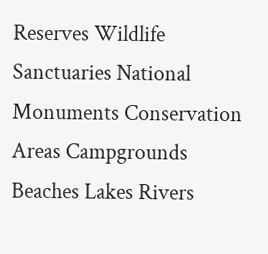Reserves Wildlife Sanctuaries National Monuments Conservation Areas Campgrounds Beaches Lakes Rivers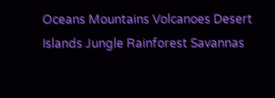Oceans Mountains Volcanoes Desert Islands Jungle Rainforest Savannas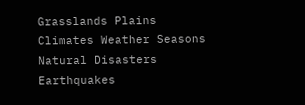Grasslands Plains Climates Weather Seasons Natural Disasters Earthquakes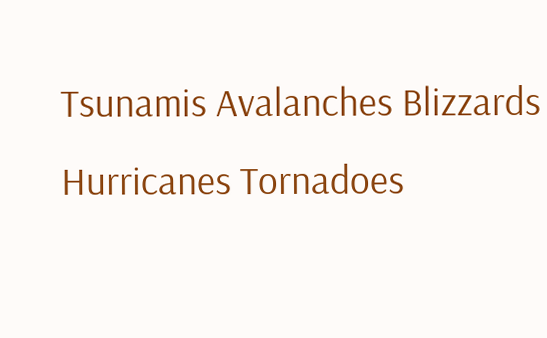Tsunamis Avalanches Blizzards Hurricanes Tornadoes